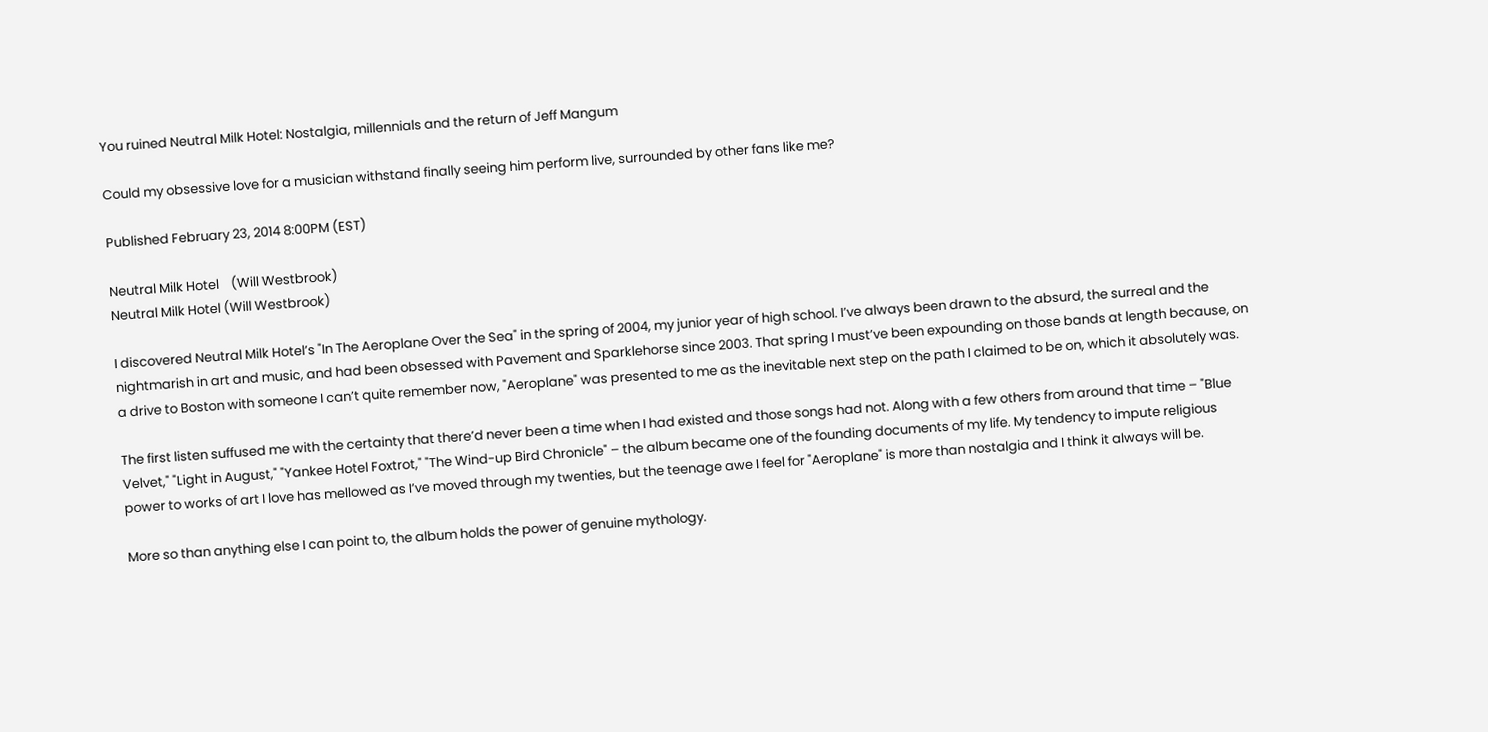You ruined Neutral Milk Hotel: Nostalgia, millennials and the return of Jeff Mangum

Could my obsessive love for a musician withstand finally seeing him perform live, surrounded by other fans like me?

Published February 23, 2014 8:00PM (EST)

Neutral Milk Hotel    (Will Westbrook)
Neutral Milk Hotel (Will Westbrook)

I discovered Neutral Milk Hotel’s "In The Aeroplane Over the Sea" in the spring of 2004, my junior year of high school. I’ve always been drawn to the absurd, the surreal and the nightmarish in art and music, and had been obsessed with Pavement and Sparklehorse since 2003. That spring I must’ve been expounding on those bands at length because, on a drive to Boston with someone I can’t quite remember now, "Aeroplane" was presented to me as the inevitable next step on the path I claimed to be on, which it absolutely was.

The first listen suffused me with the certainty that there’d never been a time when I had existed and those songs had not. Along with a few others from around that time – "Blue Velvet," "Light in August," "Yankee Hotel Foxtrot," "The Wind-up Bird Chronicle" – the album became one of the founding documents of my life. My tendency to impute religious power to works of art I love has mellowed as I’ve moved through my twenties, but the teenage awe I feel for "Aeroplane" is more than nostalgia and I think it always will be.

More so than anything else I can point to, the album holds the power of genuine mythology.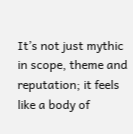It’s not just mythic in scope, theme and reputation; it feels like a body of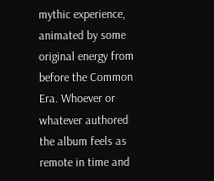mythic experience, animated by some original energy from before the Common Era. Whoever or whatever authored the album feels as remote in time and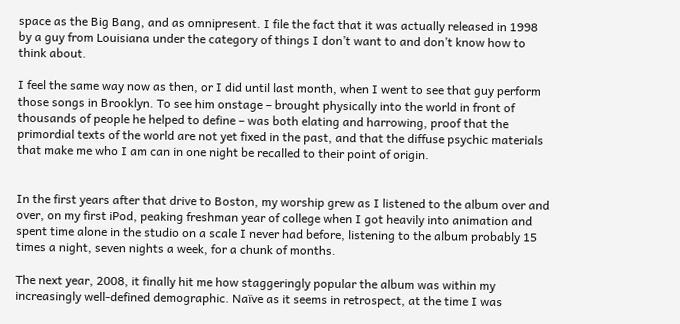space as the Big Bang, and as omnipresent. I file the fact that it was actually released in 1998 by a guy from Louisiana under the category of things I don’t want to and don’t know how to think about.

I feel the same way now as then, or I did until last month, when I went to see that guy perform those songs in Brooklyn. To see him onstage – brought physically into the world in front of thousands of people he helped to define – was both elating and harrowing, proof that the primordial texts of the world are not yet fixed in the past, and that the diffuse psychic materials that make me who I am can in one night be recalled to their point of origin.


In the first years after that drive to Boston, my worship grew as I listened to the album over and over, on my first iPod, peaking freshman year of college when I got heavily into animation and spent time alone in the studio on a scale I never had before, listening to the album probably 15 times a night, seven nights a week, for a chunk of months.

The next year, 2008, it finally hit me how staggeringly popular the album was within my increasingly well-defined demographic. Naïve as it seems in retrospect, at the time I was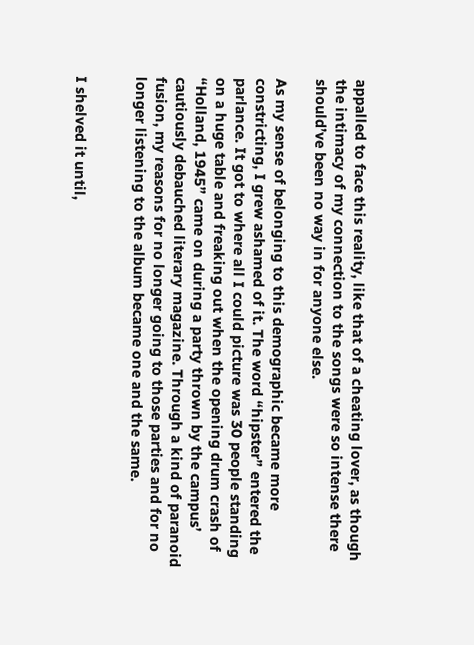appalled to face this reality, like that of a cheating lover, as though the intimacy of my connection to the songs were so intense there should’ve been no way in for anyone else.

As my sense of belonging to this demographic became more constricting, I grew ashamed of it. The word “hipster” entered the parlance. It got to where all I could picture was 30 people standing on a huge table and freaking out when the opening drum crash of “Holland, 1945” came on during a party thrown by the campus’ cautiously debauched literary magazine. Through a kind of paranoid fusion, my reasons for no longer going to those parties and for no longer listening to the album became one and the same.


I shelved it until,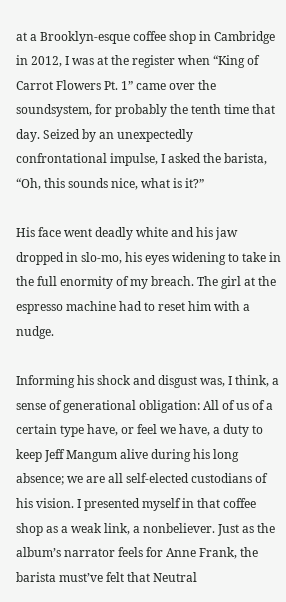at a Brooklyn-esque coffee shop in Cambridge in 2012, I was at the register when “King of Carrot Flowers Pt. 1” came over the soundsystem, for probably the tenth time that day. Seized by an unexpectedly confrontational impulse, I asked the barista, “Oh, this sounds nice, what is it?”

His face went deadly white and his jaw dropped in slo-mo, his eyes widening to take in the full enormity of my breach. The girl at the espresso machine had to reset him with a nudge.

Informing his shock and disgust was, I think, a sense of generational obligation: All of us of a certain type have, or feel we have, a duty to keep Jeff Mangum alive during his long absence; we are all self-elected custodians of his vision. I presented myself in that coffee shop as a weak link, a nonbeliever. Just as the album’s narrator feels for Anne Frank, the barista must’ve felt that Neutral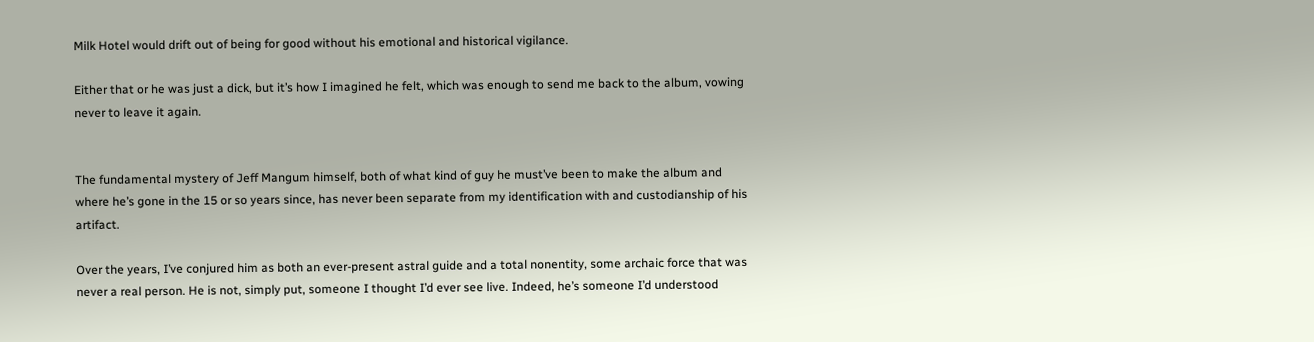Milk Hotel would drift out of being for good without his emotional and historical vigilance.

Either that or he was just a dick, but it’s how I imagined he felt, which was enough to send me back to the album, vowing never to leave it again.


The fundamental mystery of Jeff Mangum himself, both of what kind of guy he must’ve been to make the album and where he’s gone in the 15 or so years since, has never been separate from my identification with and custodianship of his artifact.

Over the years, I’ve conjured him as both an ever-present astral guide and a total nonentity, some archaic force that was never a real person. He is not, simply put, someone I thought I’d ever see live. Indeed, he’s someone I’d understood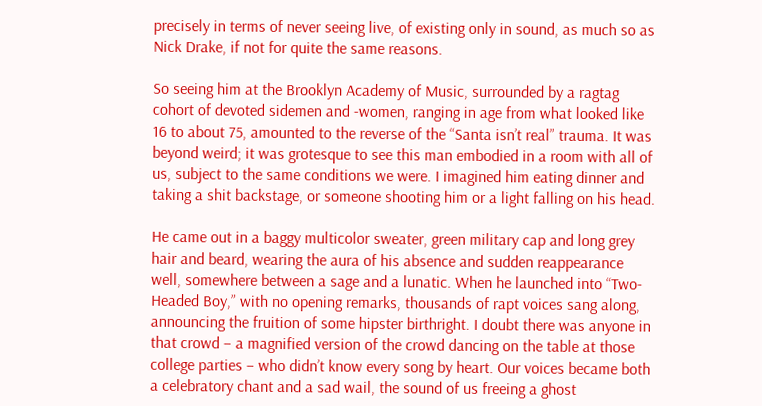precisely in terms of never seeing live, of existing only in sound, as much so as Nick Drake, if not for quite the same reasons.

So seeing him at the Brooklyn Academy of Music, surrounded by a ragtag cohort of devoted sidemen and -women, ranging in age from what looked like 16 to about 75, amounted to the reverse of the “Santa isn’t real” trauma. It was beyond weird; it was grotesque to see this man embodied in a room with all of us, subject to the same conditions we were. I imagined him eating dinner and taking a shit backstage, or someone shooting him or a light falling on his head.

He came out in a baggy multicolor sweater, green military cap and long grey hair and beard, wearing the aura of his absence and sudden reappearance well, somewhere between a sage and a lunatic. When he launched into “Two-Headed Boy,” with no opening remarks, thousands of rapt voices sang along, announcing the fruition of some hipster birthright. I doubt there was anyone in that crowd – a magnified version of the crowd dancing on the table at those college parties – who didn’t know every song by heart. Our voices became both a celebratory chant and a sad wail, the sound of us freeing a ghost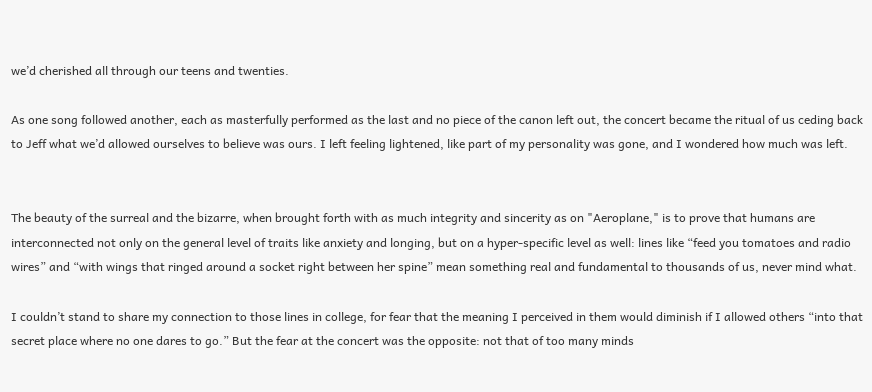we’d cherished all through our teens and twenties.

As one song followed another, each as masterfully performed as the last and no piece of the canon left out, the concert became the ritual of us ceding back to Jeff what we’d allowed ourselves to believe was ours. I left feeling lightened, like part of my personality was gone, and I wondered how much was left.


The beauty of the surreal and the bizarre, when brought forth with as much integrity and sincerity as on "Aeroplane," is to prove that humans are interconnected not only on the general level of traits like anxiety and longing, but on a hyper-specific level as well: lines like “feed you tomatoes and radio wires” and “with wings that ringed around a socket right between her spine” mean something real and fundamental to thousands of us, never mind what.

I couldn’t stand to share my connection to those lines in college, for fear that the meaning I perceived in them would diminish if I allowed others “into that secret place where no one dares to go.” But the fear at the concert was the opposite: not that of too many minds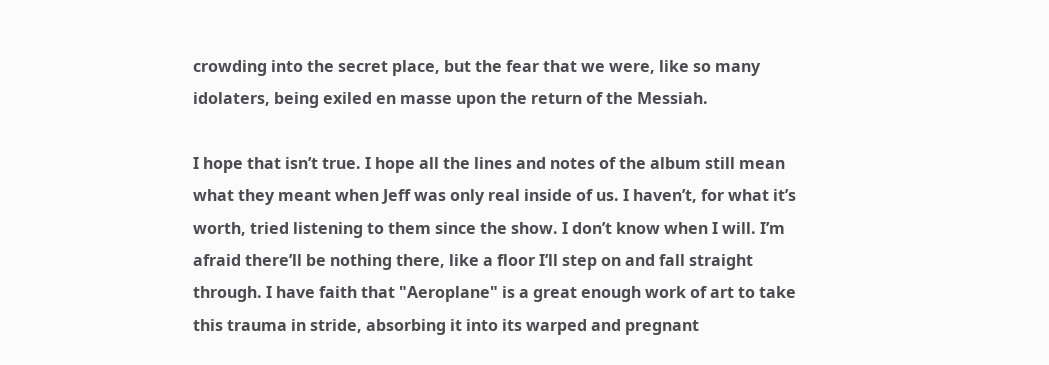crowding into the secret place, but the fear that we were, like so many idolaters, being exiled en masse upon the return of the Messiah.

I hope that isn’t true. I hope all the lines and notes of the album still mean what they meant when Jeff was only real inside of us. I haven’t, for what it’s worth, tried listening to them since the show. I don’t know when I will. I’m afraid there’ll be nothing there, like a floor I’ll step on and fall straight through. I have faith that "Aeroplane" is a great enough work of art to take this trauma in stride, absorbing it into its warped and pregnant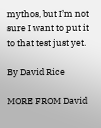mythos, but I’m not sure I want to put it to that test just yet.

By David Rice

MORE FROM David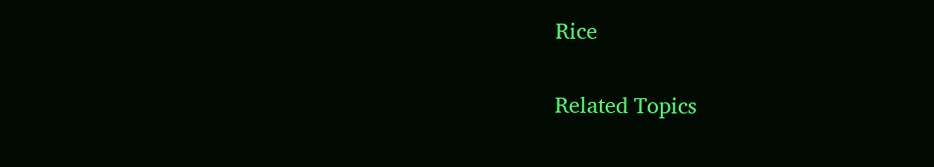Rice

Related Topics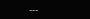---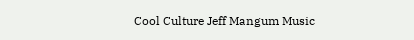Cool Culture Jeff Mangum Music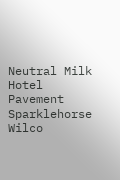Neutral Milk Hotel Pavement Sparklehorse Wilco